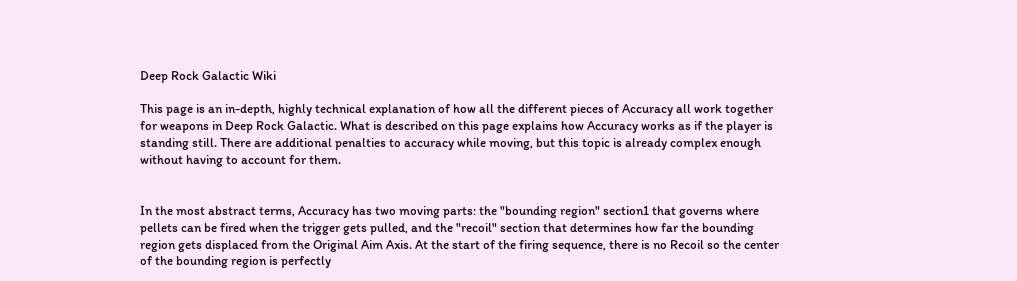Deep Rock Galactic Wiki

This page is an in-depth, highly technical explanation of how all the different pieces of Accuracy all work together for weapons in Deep Rock Galactic. What is described on this page explains how Accuracy works as if the player is standing still. There are additional penalties to accuracy while moving, but this topic is already complex enough without having to account for them.


In the most abstract terms, Accuracy has two moving parts: the "bounding region" section1 that governs where pellets can be fired when the trigger gets pulled, and the "recoil" section that determines how far the bounding region gets displaced from the Original Aim Axis. At the start of the firing sequence, there is no Recoil so the center of the bounding region is perfectly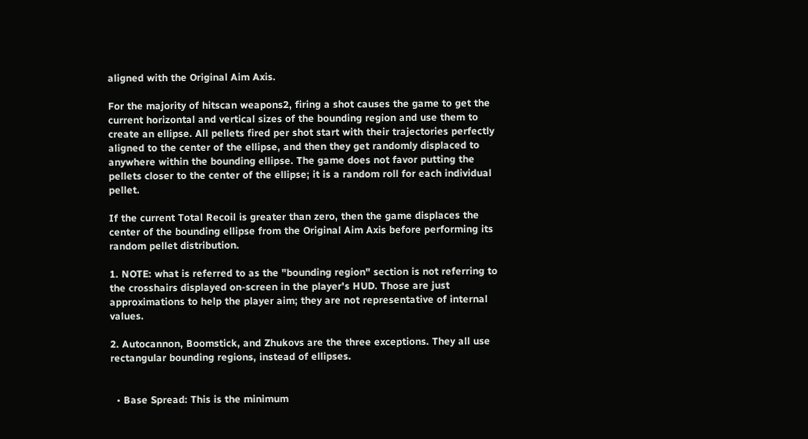aligned with the Original Aim Axis.

For the majority of hitscan weapons2, firing a shot causes the game to get the current horizontal and vertical sizes of the bounding region and use them to create an ellipse. All pellets fired per shot start with their trajectories perfectly aligned to the center of the ellipse, and then they get randomly displaced to anywhere within the bounding ellipse. The game does not favor putting the pellets closer to the center of the ellipse; it is a random roll for each individual pellet.

If the current Total Recoil is greater than zero, then the game displaces the center of the bounding ellipse from the Original Aim Axis before performing its random pellet distribution.

1. NOTE: what is referred to as the "bounding region" section is not referring to the crosshairs displayed on-screen in the player's HUD. Those are just approximations to help the player aim; they are not representative of internal values.

2. Autocannon, Boomstick, and Zhukovs are the three exceptions. They all use rectangular bounding regions, instead of ellipses.


  • Base Spread: This is the minimum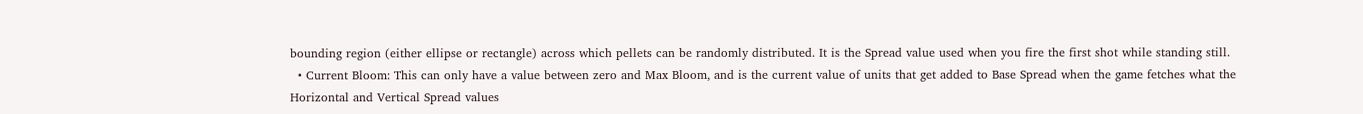bounding region (either ellipse or rectangle) across which pellets can be randomly distributed. It is the Spread value used when you fire the first shot while standing still.
  • Current Bloom: This can only have a value between zero and Max Bloom, and is the current value of units that get added to Base Spread when the game fetches what the Horizontal and Vertical Spread values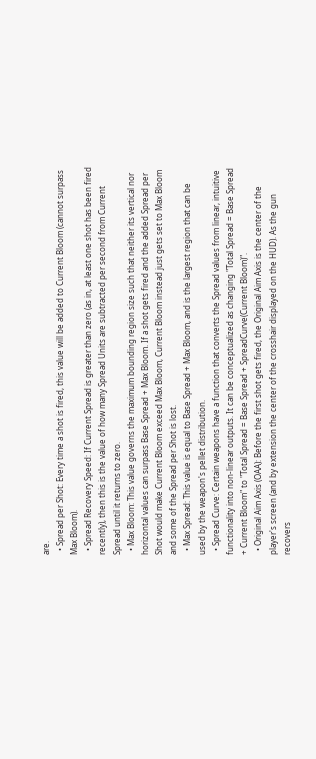are.
  • Spread per Shot: Every time a shot is fired, this value will be added to Current Bloom (cannot surpass Max Bloom).
  • Spread Recovery Speed: If Current Spread is greater than zero (as in, at least one shot has been fired recently), then this is the value of how many Spread Units are subtracted per second from Current Spread until it returns to zero.
  • Max Bloom: This value governs the maximum bounding region size such that neither its vertical nor horizontal values can surpass Base Spread + Max Bloom. If a shot gets fired and the added Spread per Shot would make Current Bloom exceed Max Bloom, Current Bloom instead just gets set to Max Bloom and some of the Spread per Shot is lost.
  • Max Spread: This value is equal to Base Spread + Max Bloom, and is the largest region that can be used by the weapon's pellet distribution.
  • Spread Curve: Certain weapons have a function that converts the Spread values from linear, intuitive functionality into non-linear outputs. It can be conceptualized as changing "Total Spread = Base Spread + Current Bloom" to "Total Spread = Base Spread + SpreadCurve(Current Bloom)".
  • Original Aim Axis (OAA): Before the first shot gets fired, the Original Aim Axis is the center of the player's screen (and by extension the center of the crosshair displayed on the HUD). As the gun recovers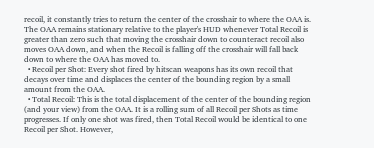recoil, it constantly tries to return the center of the crosshair to where the OAA is. The OAA remains stationary relative to the player's HUD whenever Total Recoil is greater than zero such that moving the crosshair down to counteract recoil also moves OAA down, and when the Recoil is falling off the crosshair will fall back down to where the OAA has moved to.
  • Recoil per Shot: Every shot fired by hitscan weapons has its own recoil that decays over time and displaces the center of the bounding region by a small amount from the OAA.
  • Total Recoil: This is the total displacement of the center of the bounding region (and your view) from the OAA. It is a rolling sum of all Recoil per Shots as time progresses. If only one shot was fired, then Total Recoil would be identical to one Recoil per Shot. However,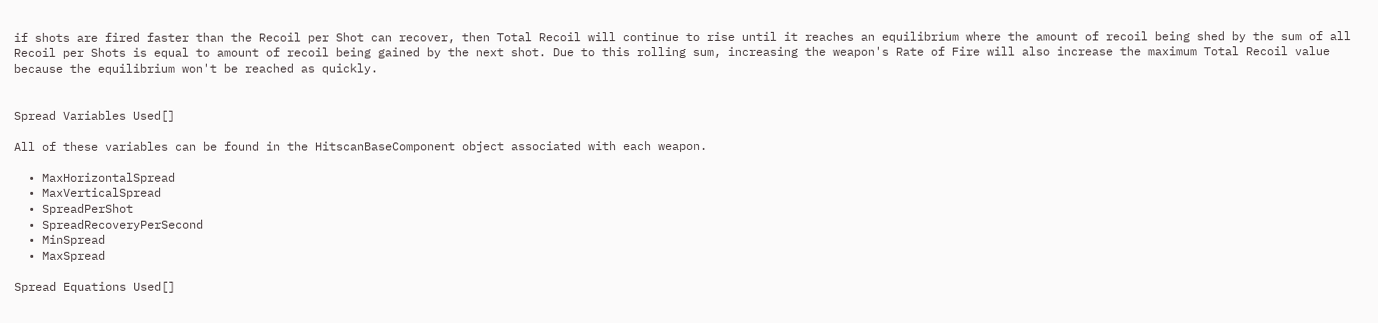if shots are fired faster than the Recoil per Shot can recover, then Total Recoil will continue to rise until it reaches an equilibrium where the amount of recoil being shed by the sum of all Recoil per Shots is equal to amount of recoil being gained by the next shot. Due to this rolling sum, increasing the weapon's Rate of Fire will also increase the maximum Total Recoil value because the equilibrium won't be reached as quickly.


Spread Variables Used[]

All of these variables can be found in the HitscanBaseComponent object associated with each weapon.

  • MaxHorizontalSpread
  • MaxVerticalSpread
  • SpreadPerShot
  • SpreadRecoveryPerSecond
  • MinSpread
  • MaxSpread

Spread Equations Used[]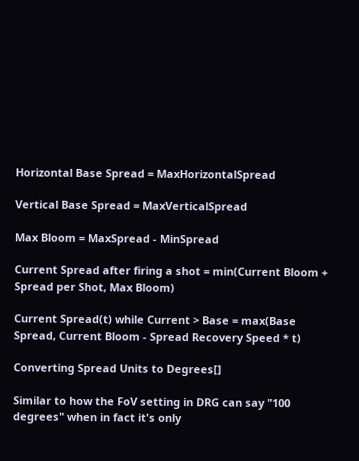Horizontal Base Spread = MaxHorizontalSpread

Vertical Base Spread = MaxVerticalSpread

Max Bloom = MaxSpread - MinSpread

Current Spread after firing a shot = min(Current Bloom + Spread per Shot, Max Bloom)

Current Spread(t) while Current > Base = max(Base Spread, Current Bloom - Spread Recovery Speed * t)

Converting Spread Units to Degrees[]

Similar to how the FoV setting in DRG can say "100 degrees" when in fact it's only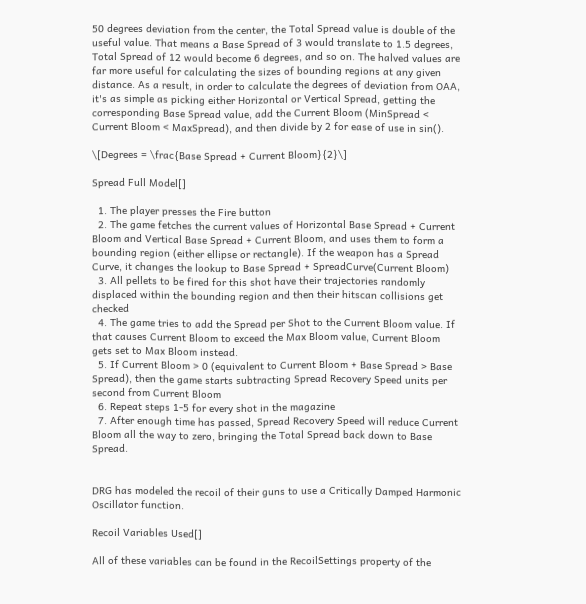50 degrees deviation from the center, the Total Spread value is double of the useful value. That means a Base Spread of 3 would translate to 1.5 degrees, Total Spread of 12 would become 6 degrees, and so on. The halved values are far more useful for calculating the sizes of bounding regions at any given distance. As a result, in order to calculate the degrees of deviation from OAA, it's as simple as picking either Horizontal or Vertical Spread, getting the corresponding Base Spread value, add the Current Bloom (MinSpread < Current Bloom < MaxSpread), and then divide by 2 for ease of use in sin().

\[Degrees = \frac{Base Spread + Current Bloom}{2}\]

Spread Full Model[]

  1. The player presses the Fire button
  2. The game fetches the current values of Horizontal Base Spread + Current Bloom and Vertical Base Spread + Current Bloom, and uses them to form a bounding region (either ellipse or rectangle). If the weapon has a Spread Curve, it changes the lookup to Base Spread + SpreadCurve(Current Bloom)
  3. All pellets to be fired for this shot have their trajectories randomly displaced within the bounding region and then their hitscan collisions get checked
  4. The game tries to add the Spread per Shot to the Current Bloom value. If that causes Current Bloom to exceed the Max Bloom value, Current Bloom gets set to Max Bloom instead.
  5. If Current Bloom > 0 (equivalent to Current Bloom + Base Spread > Base Spread), then the game starts subtracting Spread Recovery Speed units per second from Current Bloom
  6. Repeat steps 1-5 for every shot in the magazine
  7. After enough time has passed, Spread Recovery Speed will reduce Current Bloom all the way to zero, bringing the Total Spread back down to Base Spread.


DRG has modeled the recoil of their guns to use a Critically Damped Harmonic Oscillator function.

Recoil Variables Used[]

All of these variables can be found in the RecoilSettings property of the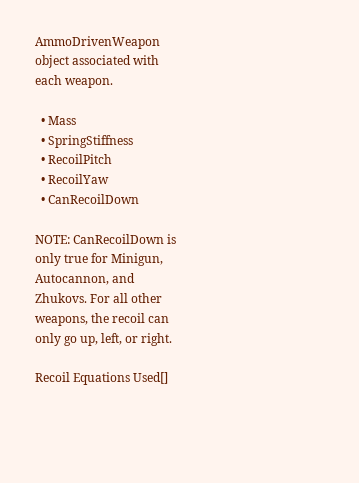AmmoDrivenWeapon object associated with each weapon.

  • Mass
  • SpringStiffness
  • RecoilPitch
  • RecoilYaw
  • CanRecoilDown

NOTE: CanRecoilDown is only true for Minigun, Autocannon, and Zhukovs. For all other weapons, the recoil can only go up, left, or right.

Recoil Equations Used[]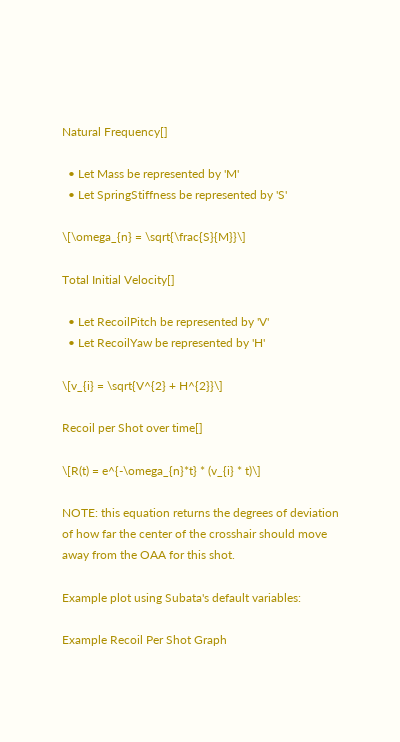Natural Frequency[]

  • Let Mass be represented by 'M'
  • Let SpringStiffness be represented by 'S'

\[\omega_{n} = \sqrt{\frac{S}{M}}\]

Total Initial Velocity[]

  • Let RecoilPitch be represented by 'V'
  • Let RecoilYaw be represented by 'H'

\[v_{i} = \sqrt{V^{2} + H^{2}}\]

Recoil per Shot over time[]

\[R(t) = e^{-\omega_{n}*t} * (v_{i} * t)\]

NOTE: this equation returns the degrees of deviation of how far the center of the crosshair should move away from the OAA for this shot.

Example plot using Subata's default variables:

Example Recoil Per Shot Graph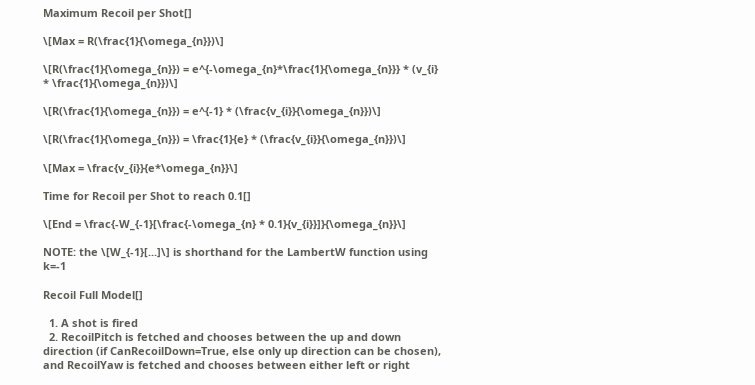Maximum Recoil per Shot[]

\[Max = R(\frac{1}{\omega_{n}})\]

\[R(\frac{1}{\omega_{n}}) = e^{-\omega_{n}*\frac{1}{\omega_{n}}} * (v_{i} * \frac{1}{\omega_{n}})\]

\[R(\frac{1}{\omega_{n}}) = e^{-1} * (\frac{v_{i}}{\omega_{n}})\]

\[R(\frac{1}{\omega_{n}}) = \frac{1}{e} * (\frac{v_{i}}{\omega_{n}})\]

\[Max = \frac{v_{i}}{e*\omega_{n}}\]

Time for Recoil per Shot to reach 0.1[]

\[End = \frac{-W_{-1}[\frac{-\omega_{n} * 0.1}{v_{i}}]}{\omega_{n}}\]

NOTE: the \[W_{-1}[...]\] is shorthand for the LambertW function using k=-1

Recoil Full Model[]

  1. A shot is fired
  2. RecoilPitch is fetched and chooses between the up and down direction (if CanRecoilDown=True, else only up direction can be chosen), and RecoilYaw is fetched and chooses between either left or right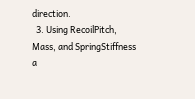direction.
  3. Using RecoilPitch, Mass, and SpringStiffness a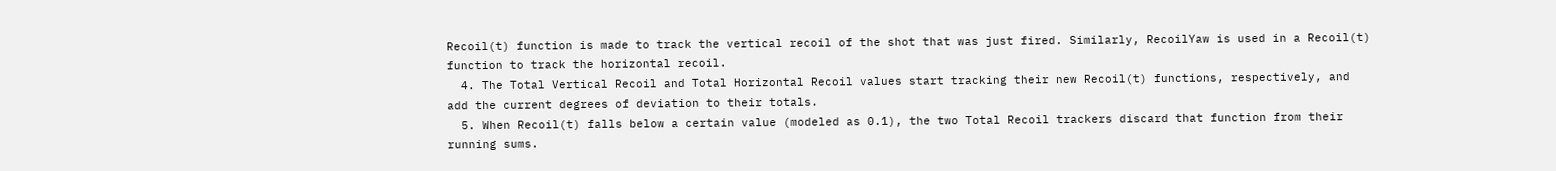Recoil(t) function is made to track the vertical recoil of the shot that was just fired. Similarly, RecoilYaw is used in a Recoil(t) function to track the horizontal recoil.
  4. The Total Vertical Recoil and Total Horizontal Recoil values start tracking their new Recoil(t) functions, respectively, and add the current degrees of deviation to their totals.
  5. When Recoil(t) falls below a certain value (modeled as 0.1), the two Total Recoil trackers discard that function from their running sums.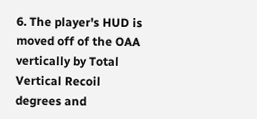6. The player's HUD is moved off of the OAA vertically by Total Vertical Recoil degrees and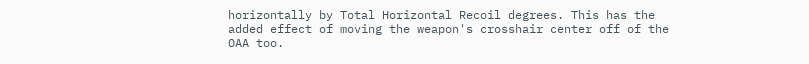horizontally by Total Horizontal Recoil degrees. This has the added effect of moving the weapon's crosshair center off of the OAA too.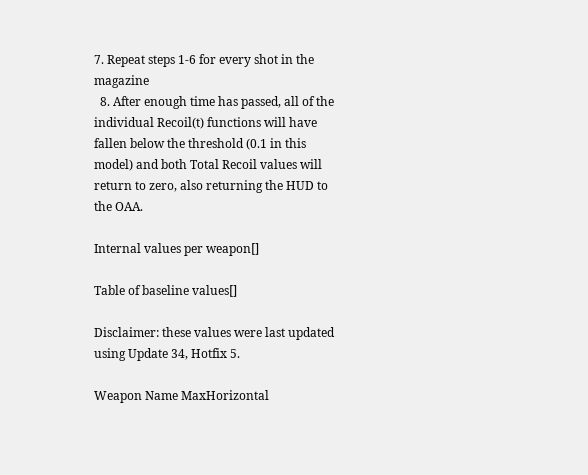7. Repeat steps 1-6 for every shot in the magazine
  8. After enough time has passed, all of the individual Recoil(t) functions will have fallen below the threshold (0.1 in this model) and both Total Recoil values will return to zero, also returning the HUD to the OAA.

Internal values per weapon[]

Table of baseline values[]

Disclaimer: these values were last updated using Update 34, Hotfix 5.

Weapon Name MaxHorizontal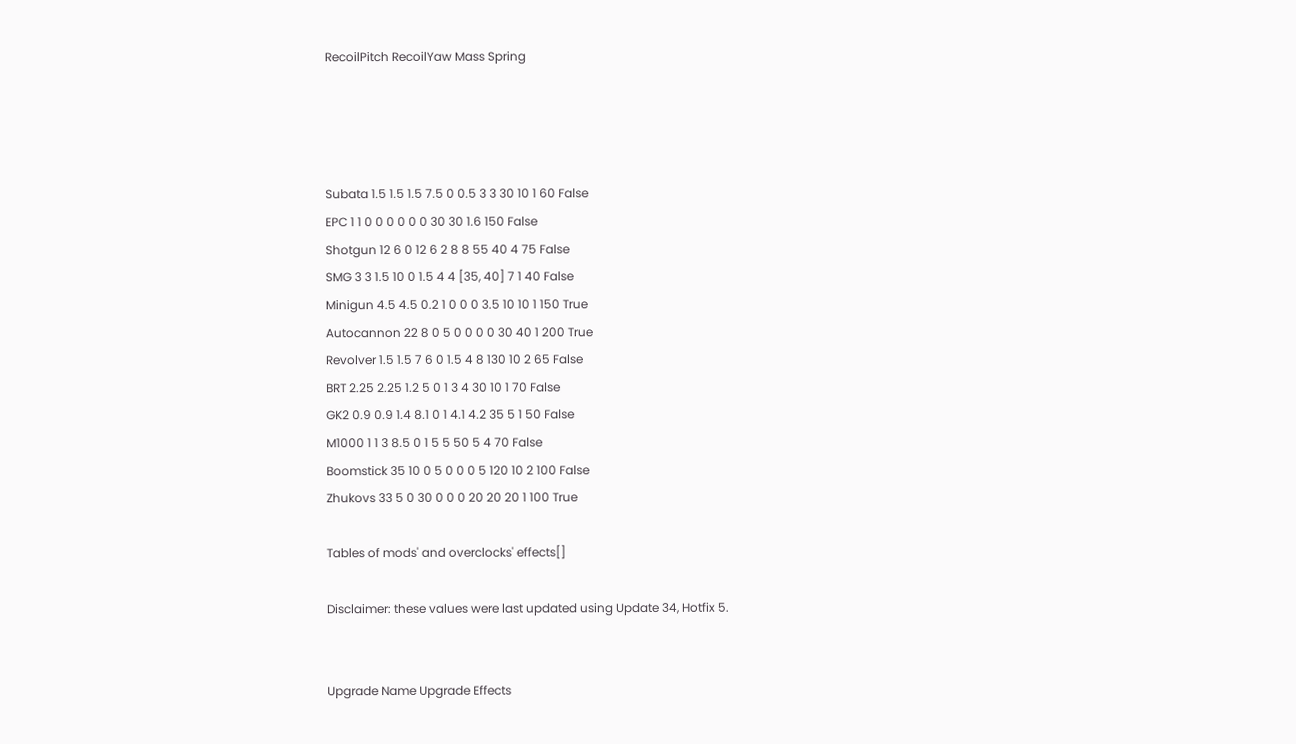RecoilPitch RecoilYaw Mass Spring




Subata 1.5 1.5 1.5 7.5 0 0.5 3 3 30 10 1 60 False
EPC 1 1 0 0 0 0 0 0 30 30 1.6 150 False
Shotgun 12 6 0 12 6 2 8 8 55 40 4 75 False
SMG 3 3 1.5 10 0 1.5 4 4 [35, 40] 7 1 40 False
Minigun 4.5 4.5 0.2 1 0 0 0 3.5 10 10 1 150 True
Autocannon 22 8 0 5 0 0 0 0 30 40 1 200 True
Revolver 1.5 1.5 7 6 0 1.5 4 8 130 10 2 65 False
BRT 2.25 2.25 1.2 5 0 1 3 4 30 10 1 70 False
GK2 0.9 0.9 1.4 8.1 0 1 4.1 4.2 35 5 1 50 False
M1000 1 1 3 8.5 0 1 5 5 50 5 4 70 False
Boomstick 35 10 0 5 0 0 0 5 120 10 2 100 False
Zhukovs 33 5 0 30 0 0 0 20 20 20 1 100 True

Tables of mods' and overclocks' effects[]

Disclaimer: these values were last updated using Update 34, Hotfix 5.


Upgrade Name Upgrade Effects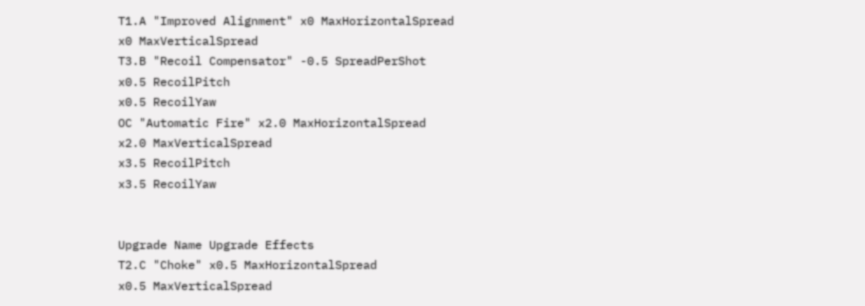T1.A "Improved Alignment" x0 MaxHorizontalSpread
x0 MaxVerticalSpread
T3.B "Recoil Compensator" -0.5 SpreadPerShot
x0.5 RecoilPitch
x0.5 RecoilYaw
OC "Automatic Fire" x2.0 MaxHorizontalSpread
x2.0 MaxVerticalSpread
x3.5 RecoilPitch
x3.5 RecoilYaw


Upgrade Name Upgrade Effects
T2.C "Choke" x0.5 MaxHorizontalSpread
x0.5 MaxVerticalSpread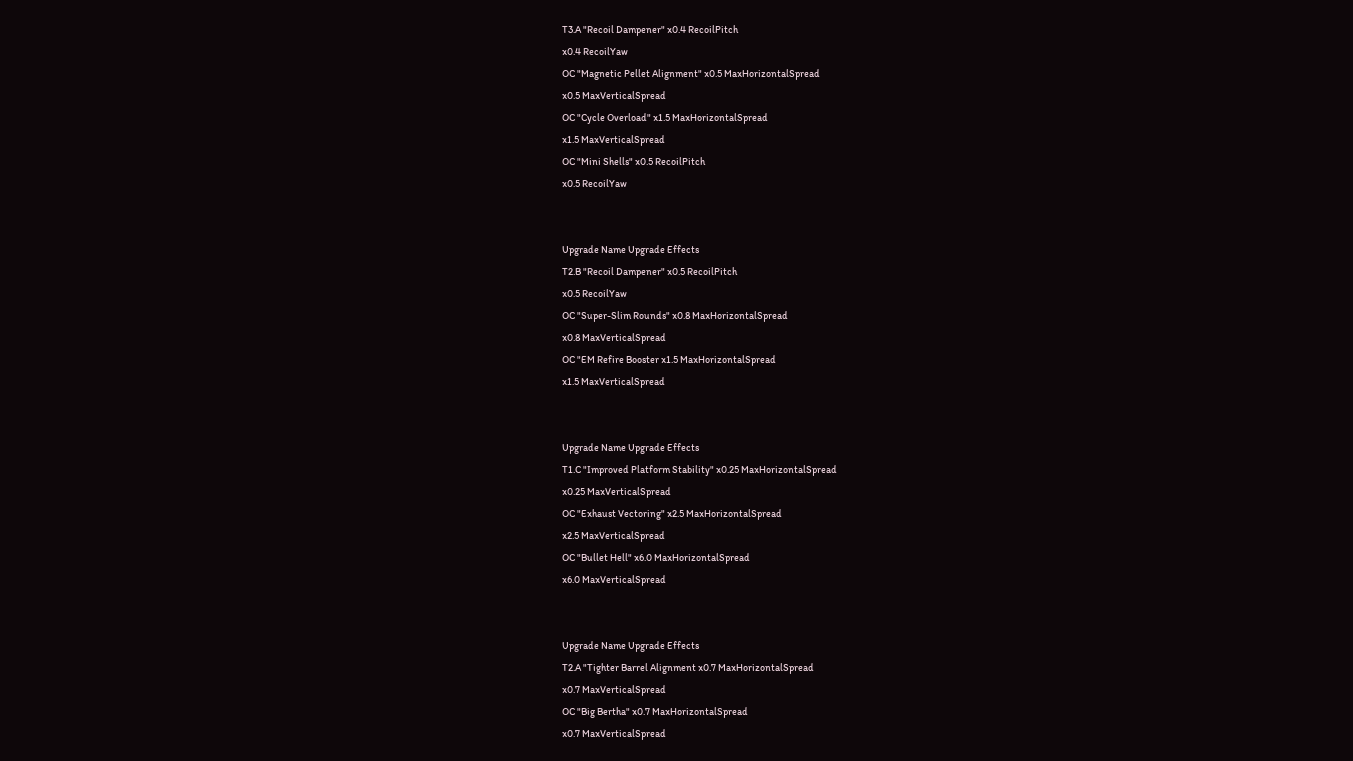T3.A "Recoil Dampener" x0.4 RecoilPitch
x0.4 RecoilYaw
OC "Magnetic Pellet Alignment" x0.5 MaxHorizontalSpread
x0.5 MaxVerticalSpread
OC "Cycle Overload" x1.5 MaxHorizontalSpread
x1.5 MaxVerticalSpread
OC "Mini Shells" x0.5 RecoilPitch
x0.5 RecoilYaw


Upgrade Name Upgrade Effects
T2.B "Recoil Dampener" x0.5 RecoilPitch
x0.5 RecoilYaw
OC "Super-Slim Rounds" x0.8 MaxHorizontalSpread
x0.8 MaxVerticalSpread
OC "EM Refire Booster x1.5 MaxHorizontalSpread
x1.5 MaxVerticalSpread


Upgrade Name Upgrade Effects
T1.C "Improved Platform Stability" x0.25 MaxHorizontalSpread
x0.25 MaxVerticalSpread
OC "Exhaust Vectoring" x2.5 MaxHorizontalSpread
x2.5 MaxVerticalSpread
OC "Bullet Hell" x6.0 MaxHorizontalSpread
x6.0 MaxVerticalSpread


Upgrade Name Upgrade Effects
T2.A "Tighter Barrel Alignment x0.7 MaxHorizontalSpread
x0.7 MaxVerticalSpread
OC "Big Bertha" x0.7 MaxHorizontalSpread
x0.7 MaxVerticalSpread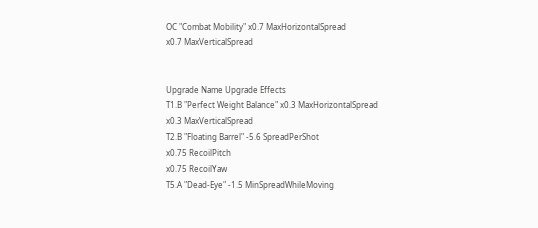OC "Combat Mobility" x0.7 MaxHorizontalSpread
x0.7 MaxVerticalSpread


Upgrade Name Upgrade Effects
T1.B "Perfect Weight Balance" x0.3 MaxHorizontalSpread
x0.3 MaxVerticalSpread
T2.B "Floating Barrel" -5.6 SpreadPerShot
x0.75 RecoilPitch
x0.75 RecoilYaw
T5.A "Dead-Eye" -1.5 MinSpreadWhileMoving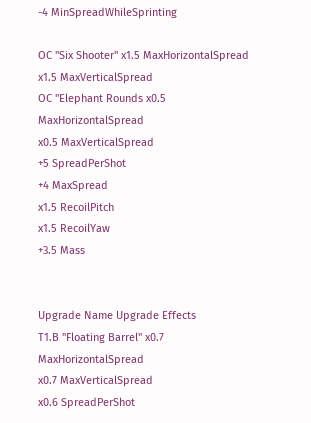-4 MinSpreadWhileSprinting

OC "Six Shooter" x1.5 MaxHorizontalSpread
x1.5 MaxVerticalSpread
OC "Elephant Rounds x0.5 MaxHorizontalSpread
x0.5 MaxVerticalSpread
+5 SpreadPerShot
+4 MaxSpread
x1.5 RecoilPitch
x1.5 RecoilYaw
+3.5 Mass


Upgrade Name Upgrade Effects
T1.B "Floating Barrel" x0.7 MaxHorizontalSpread
x0.7 MaxVerticalSpread
x0.6 SpreadPerShot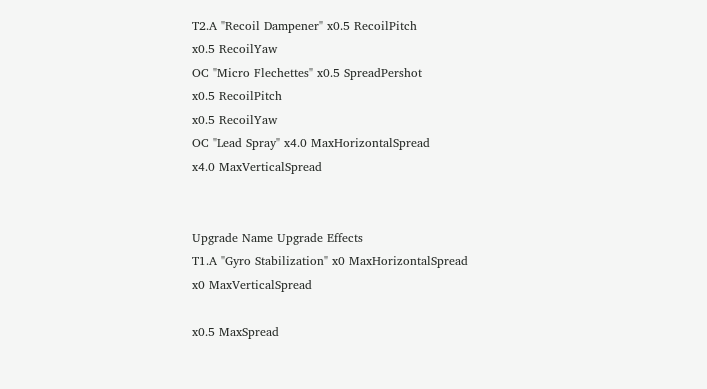T2.A "Recoil Dampener" x0.5 RecoilPitch
x0.5 RecoilYaw
OC "Micro Flechettes" x0.5 SpreadPershot
x0.5 RecoilPitch
x0.5 RecoilYaw
OC "Lead Spray" x4.0 MaxHorizontalSpread
x4.0 MaxVerticalSpread


Upgrade Name Upgrade Effects
T1.A "Gyro Stabilization" x0 MaxHorizontalSpread
x0 MaxVerticalSpread

x0.5 MaxSpread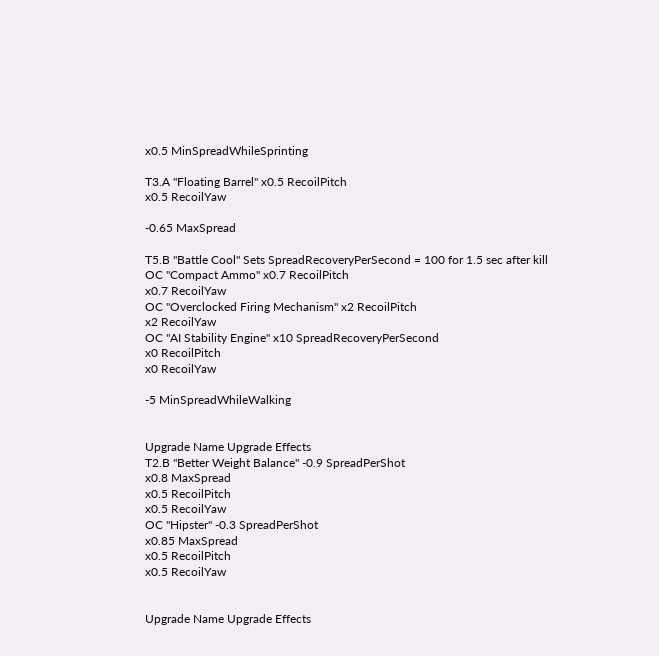x0.5 MinSpreadWhileSprinting

T3.A "Floating Barrel" x0.5 RecoilPitch
x0.5 RecoilYaw

-0.65 MaxSpread

T5.B "Battle Cool" Sets SpreadRecoveryPerSecond = 100 for 1.5 sec after kill
OC "Compact Ammo" x0.7 RecoilPitch
x0.7 RecoilYaw
OC "Overclocked Firing Mechanism" x2 RecoilPitch
x2 RecoilYaw
OC "AI Stability Engine" x10 SpreadRecoveryPerSecond
x0 RecoilPitch
x0 RecoilYaw

-5 MinSpreadWhileWalking


Upgrade Name Upgrade Effects
T2.B "Better Weight Balance" -0.9 SpreadPerShot
x0.8 MaxSpread
x0.5 RecoilPitch
x0.5 RecoilYaw
OC "Hipster" -0.3 SpreadPerShot
x0.85 MaxSpread
x0.5 RecoilPitch
x0.5 RecoilYaw


Upgrade Name Upgrade Effects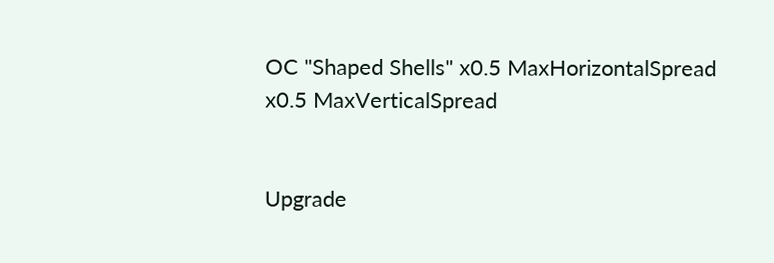OC "Shaped Shells" x0.5 MaxHorizontalSpread
x0.5 MaxVerticalSpread


Upgrade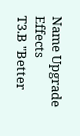Name Upgrade Effects
T3.B "Better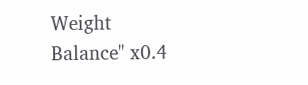Weight Balance" x0.4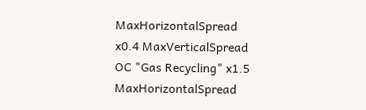MaxHorizontalSpread
x0.4 MaxVerticalSpread
OC "Gas Recycling" x1.5 MaxHorizontalSpread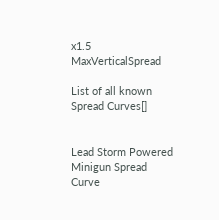x1.5 MaxVerticalSpread

List of all known Spread Curves[]


Lead Storm Powered Minigun Spread Curve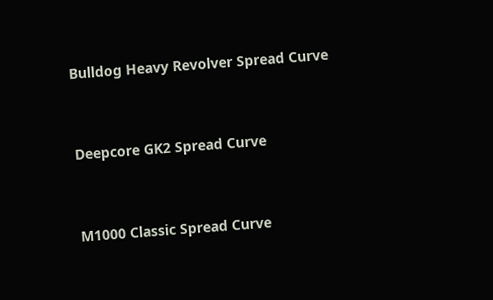Bulldog Heavy Revolver Spread Curve


Deepcore GK2 Spread Curve


M1000 Classic Spread Curve